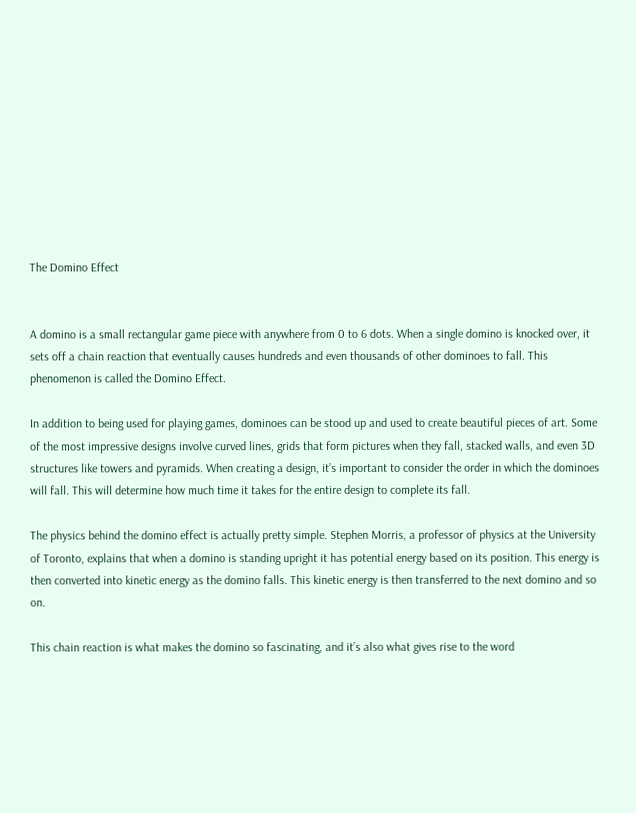The Domino Effect


A domino is a small rectangular game piece with anywhere from 0 to 6 dots. When a single domino is knocked over, it sets off a chain reaction that eventually causes hundreds and even thousands of other dominoes to fall. This phenomenon is called the Domino Effect.

In addition to being used for playing games, dominoes can be stood up and used to create beautiful pieces of art. Some of the most impressive designs involve curved lines, grids that form pictures when they fall, stacked walls, and even 3D structures like towers and pyramids. When creating a design, it’s important to consider the order in which the dominoes will fall. This will determine how much time it takes for the entire design to complete its fall.

The physics behind the domino effect is actually pretty simple. Stephen Morris, a professor of physics at the University of Toronto, explains that when a domino is standing upright it has potential energy based on its position. This energy is then converted into kinetic energy as the domino falls. This kinetic energy is then transferred to the next domino and so on.

This chain reaction is what makes the domino so fascinating, and it’s also what gives rise to the word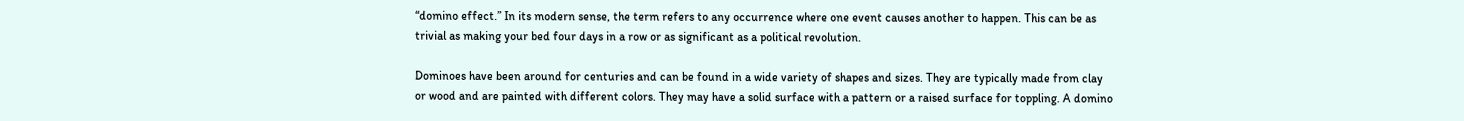“domino effect.” In its modern sense, the term refers to any occurrence where one event causes another to happen. This can be as trivial as making your bed four days in a row or as significant as a political revolution.

Dominoes have been around for centuries and can be found in a wide variety of shapes and sizes. They are typically made from clay or wood and are painted with different colors. They may have a solid surface with a pattern or a raised surface for toppling. A domino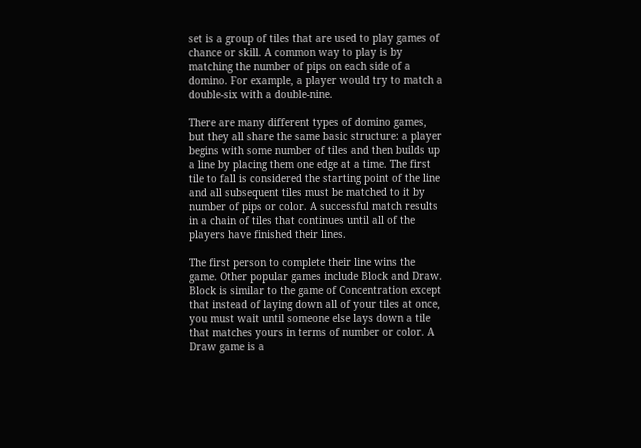set is a group of tiles that are used to play games of chance or skill. A common way to play is by matching the number of pips on each side of a domino. For example, a player would try to match a double-six with a double-nine.

There are many different types of domino games, but they all share the same basic structure: a player begins with some number of tiles and then builds up a line by placing them one edge at a time. The first tile to fall is considered the starting point of the line and all subsequent tiles must be matched to it by number of pips or color. A successful match results in a chain of tiles that continues until all of the players have finished their lines.

The first person to complete their line wins the game. Other popular games include Block and Draw. Block is similar to the game of Concentration except that instead of laying down all of your tiles at once, you must wait until someone else lays down a tile that matches yours in terms of number or color. A Draw game is a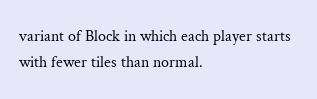variant of Block in which each player starts with fewer tiles than normal.